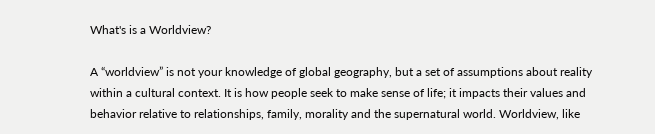What's is a Worldview?

A “worldview” is not your knowledge of global geography, but a set of assumptions about reality within a cultural context. It is how people seek to make sense of life; it impacts their values and behavior relative to relationships, family, morality and the supernatural world. Worldview, like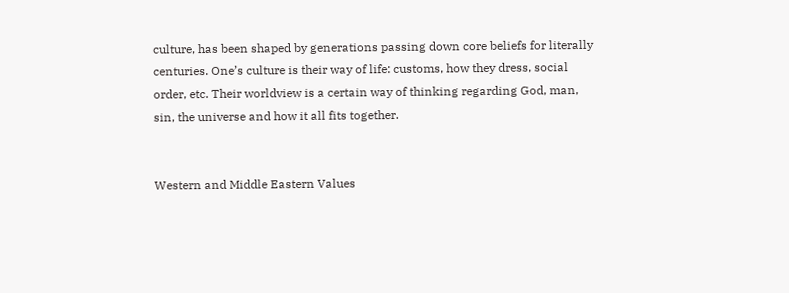culture, has been shaped by generations passing down core beliefs for literally centuries. One’s culture is their way of life: customs, how they dress, social order, etc. Their worldview is a certain way of thinking regarding God, man, sin, the universe and how it all fits together.


Western and Middle Eastern Values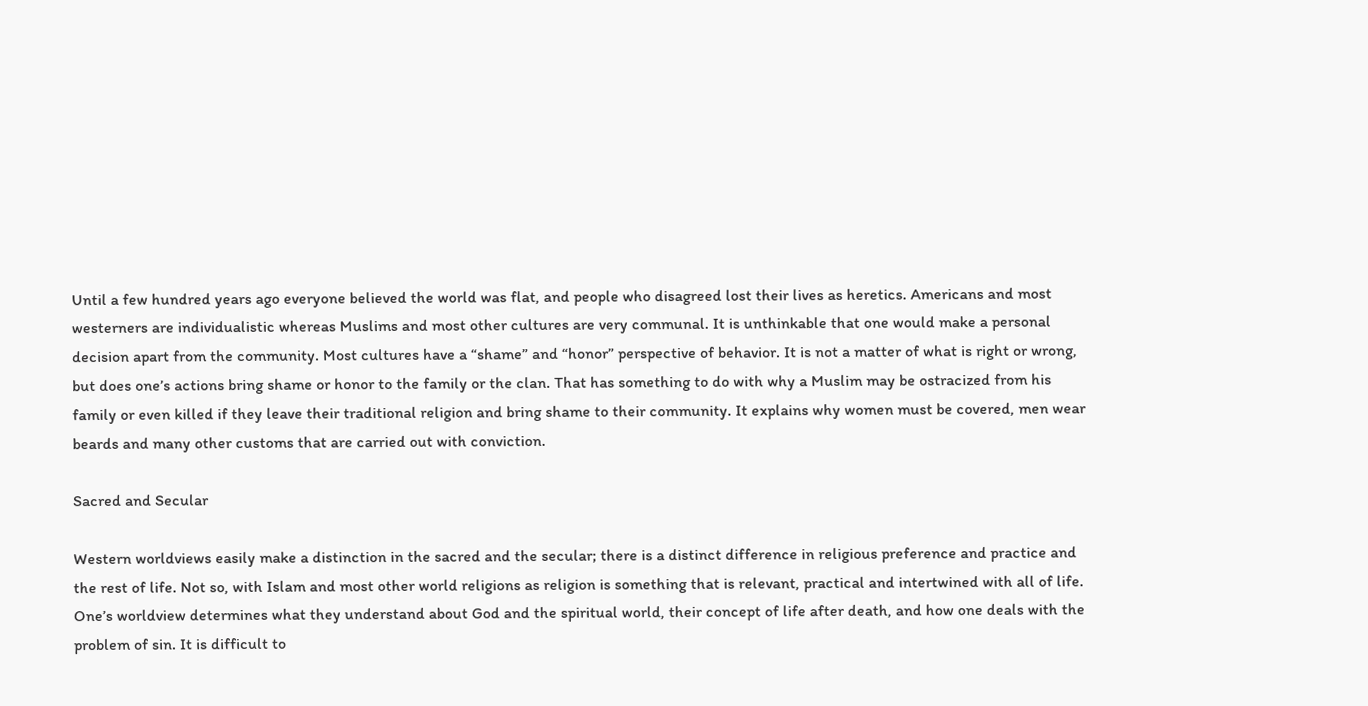Until a few hundred years ago everyone believed the world was flat, and people who disagreed lost their lives as heretics. Americans and most westerners are individualistic whereas Muslims and most other cultures are very communal. It is unthinkable that one would make a personal decision apart from the community. Most cultures have a “shame” and “honor” perspective of behavior. It is not a matter of what is right or wrong, but does one’s actions bring shame or honor to the family or the clan. That has something to do with why a Muslim may be ostracized from his family or even killed if they leave their traditional religion and bring shame to their community. It explains why women must be covered, men wear beards and many other customs that are carried out with conviction.

Sacred and Secular

Western worldviews easily make a distinction in the sacred and the secular; there is a distinct difference in religious preference and practice and the rest of life. Not so, with Islam and most other world religions as religion is something that is relevant, practical and intertwined with all of life. One’s worldview determines what they understand about God and the spiritual world, their concept of life after death, and how one deals with the problem of sin. It is difficult to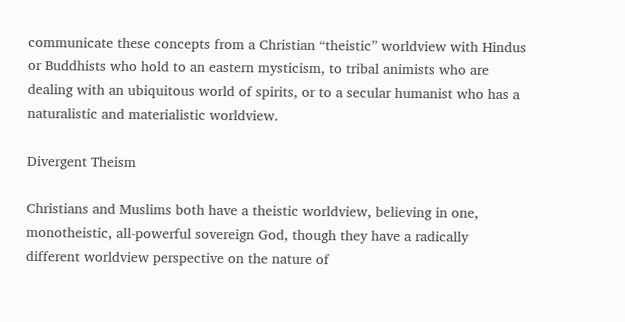communicate these concepts from a Christian “theistic” worldview with Hindus or Buddhists who hold to an eastern mysticism, to tribal animists who are dealing with an ubiquitous world of spirits, or to a secular humanist who has a naturalistic and materialistic worldview.

Divergent Theism

Christians and Muslims both have a theistic worldview, believing in one, monotheistic, all-powerful sovereign God, though they have a radically different worldview perspective on the nature of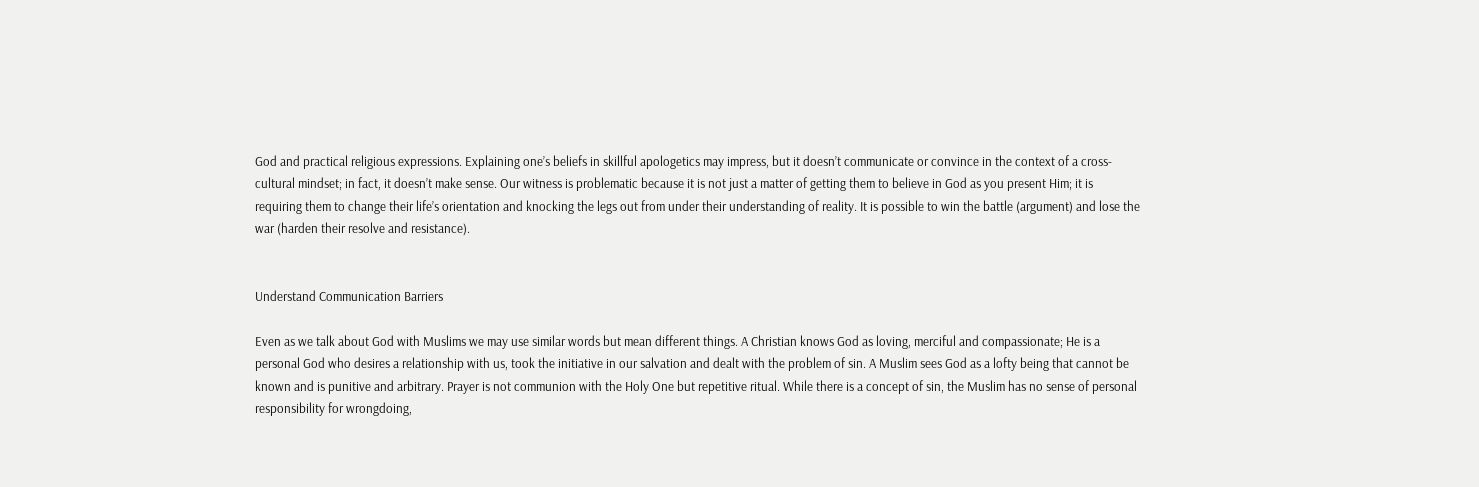God and practical religious expressions. Explaining one’s beliefs in skillful apologetics may impress, but it doesn’t communicate or convince in the context of a cross-cultural mindset; in fact, it doesn’t make sense. Our witness is problematic because it is not just a matter of getting them to believe in God as you present Him; it is requiring them to change their life’s orientation and knocking the legs out from under their understanding of reality. It is possible to win the battle (argument) and lose the war (harden their resolve and resistance).


Understand Communication Barriers

Even as we talk about God with Muslims we may use similar words but mean different things. A Christian knows God as loving, merciful and compassionate; He is a personal God who desires a relationship with us, took the initiative in our salvation and dealt with the problem of sin. A Muslim sees God as a lofty being that cannot be known and is punitive and arbitrary. Prayer is not communion with the Holy One but repetitive ritual. While there is a concept of sin, the Muslim has no sense of personal responsibility for wrongdoing,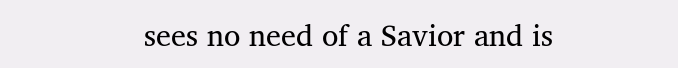sees no need of a Savior and is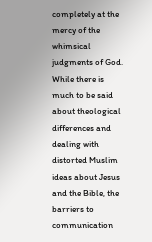completely at the mercy of the whimsical judgments of God. While there is much to be said about theological differences and dealing with distorted Muslim ideas about Jesus and the Bible, the barriers to communication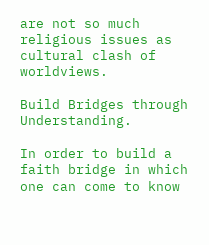are not so much religious issues as cultural clash of worldviews.

Build Bridges through Understanding.

In order to build a faith bridge in which one can come to know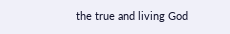the true and living God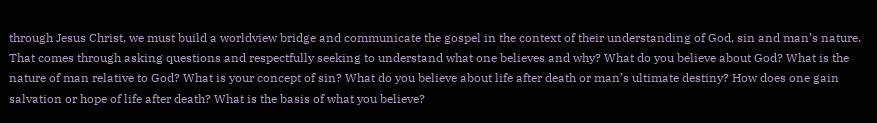through Jesus Christ, we must build a worldview bridge and communicate the gospel in the context of their understanding of God, sin and man’s nature. That comes through asking questions and respectfully seeking to understand what one believes and why? What do you believe about God? What is the nature of man relative to God? What is your concept of sin? What do you believe about life after death or man’s ultimate destiny? How does one gain salvation or hope of life after death? What is the basis of what you believe?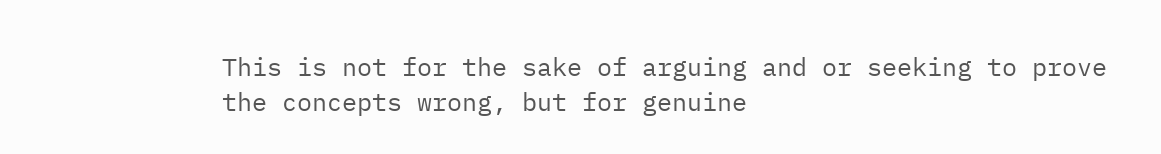This is not for the sake of arguing and or seeking to prove the concepts wrong, but for genuine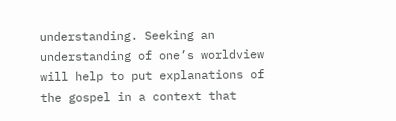understanding. Seeking an understanding of one’s worldview will help to put explanations of the gospel in a context that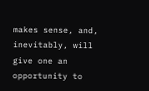makes sense, and, inevitably, will give one an opportunity to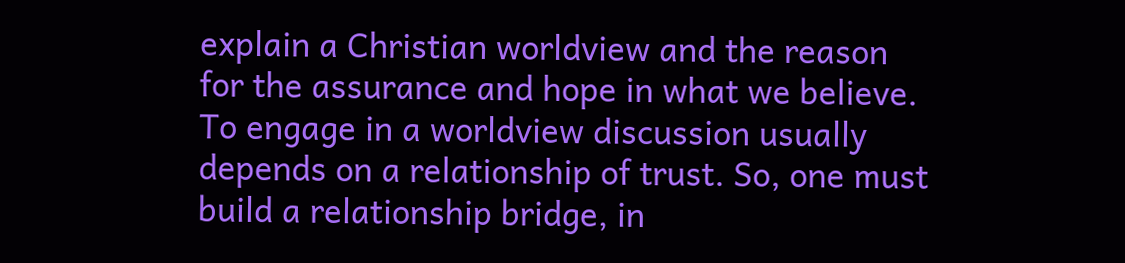explain a Christian worldview and the reason for the assurance and hope in what we believe. To engage in a worldview discussion usually depends on a relationship of trust. So, one must build a relationship bridge, in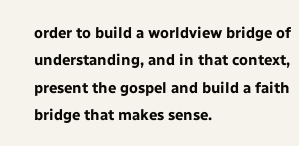order to build a worldview bridge of understanding, and in that context, present the gospel and build a faith bridge that makes sense.